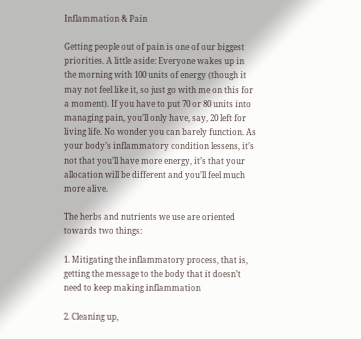Inflammation & Pain

Getting people out of pain is one of our biggest priorities. A little aside: Everyone wakes up in the morning with 100 units of energy (though it may not feel like it, so just go with me on this for a moment). If you have to put 70 or 80 units into managing pain, you’ll only have, say, 20 left for living life. No wonder you can barely function. As your body’s inflammatory condition lessens, it’s not that you’ll have more energy, it’s that your allocation will be different and you’ll feel much more alive.

The herbs and nutrients we use are oriented towards two things:

1. Mitigating the inflammatory process, that is, getting the message to the body that it doesn’t need to keep making inflammation

2. Cleaning up,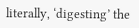literally, ‘digesting’ the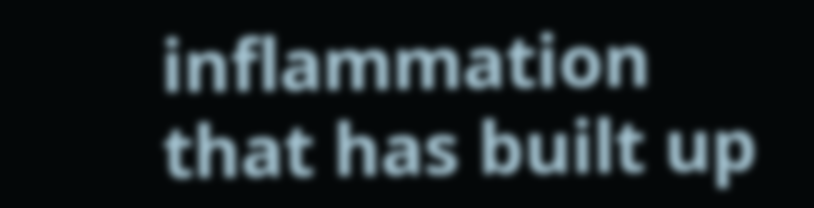inflammation that has built up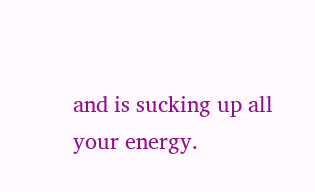and is sucking up all your energy.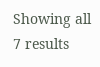Showing all 7 results